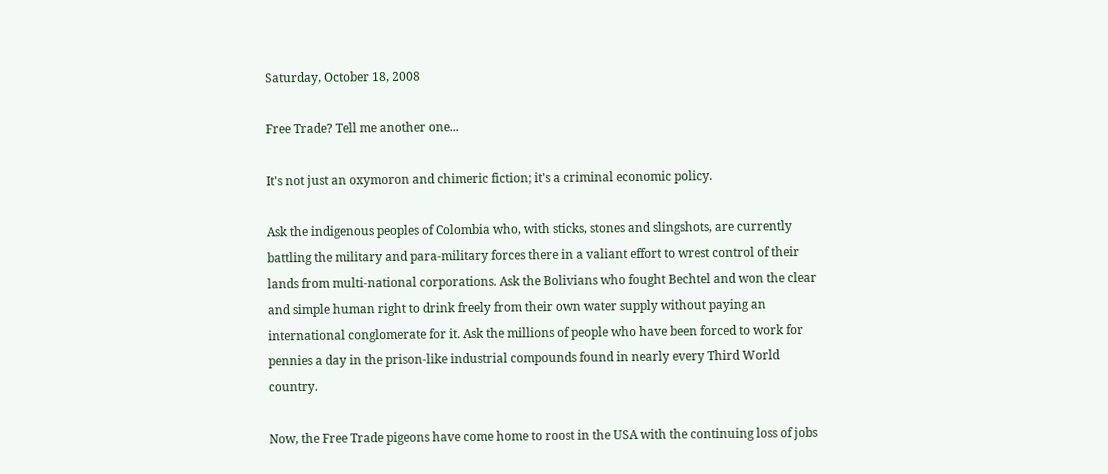Saturday, October 18, 2008

Free Trade? Tell me another one...

It's not just an oxymoron and chimeric fiction; it's a criminal economic policy.

Ask the indigenous peoples of Colombia who, with sticks, stones and slingshots, are currently battling the military and para-military forces there in a valiant effort to wrest control of their lands from multi-national corporations. Ask the Bolivians who fought Bechtel and won the clear and simple human right to drink freely from their own water supply without paying an international conglomerate for it. Ask the millions of people who have been forced to work for pennies a day in the prison-like industrial compounds found in nearly every Third World country.

Now, the Free Trade pigeons have come home to roost in the USA with the continuing loss of jobs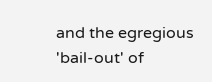and the egregious 'bail-out' of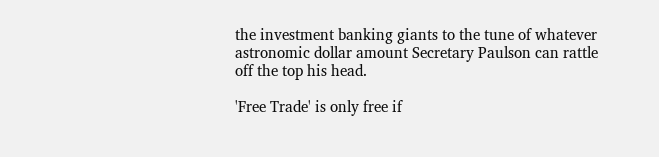the investment banking giants to the tune of whatever astronomic dollar amount Secretary Paulson can rattle off the top his head.

'Free Trade' is only free if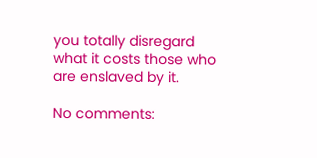you totally disregard what it costs those who are enslaved by it.

No comments: